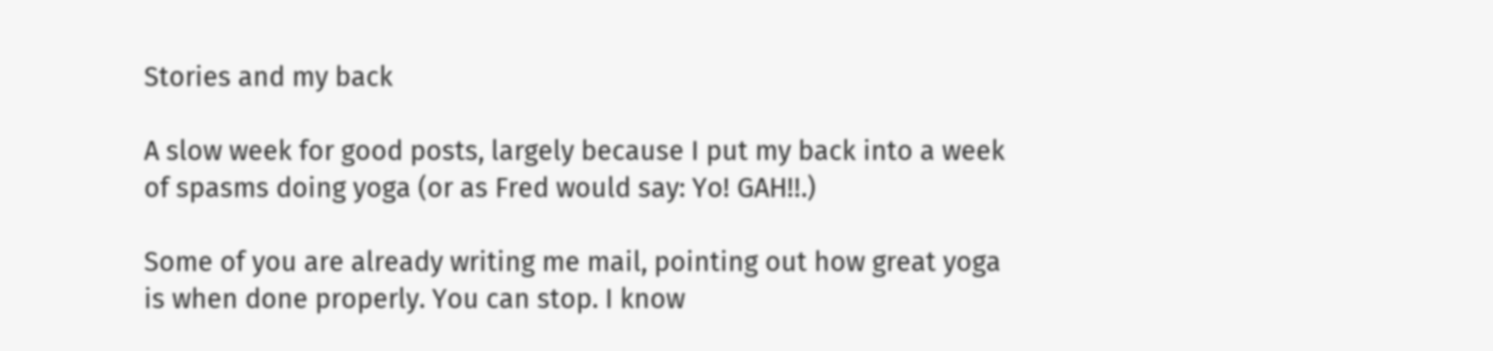Stories and my back

A slow week for good posts, largely because I put my back into a week of spasms doing yoga (or as Fred would say: Yo! GAH!!.)

Some of you are already writing me mail, pointing out how great yoga is when done properly. You can stop. I know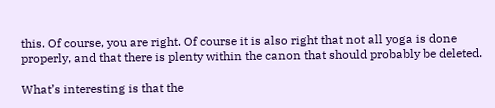this. Of course, you are right. Of course it is also right that not all yoga is done properly, and that there is plenty within the canon that should probably be deleted.

What’s interesting is that the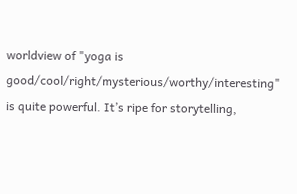worldview of "yoga is good/cool/right/mysterious/worthy/interesting" is quite powerful. It’s ripe for storytelling,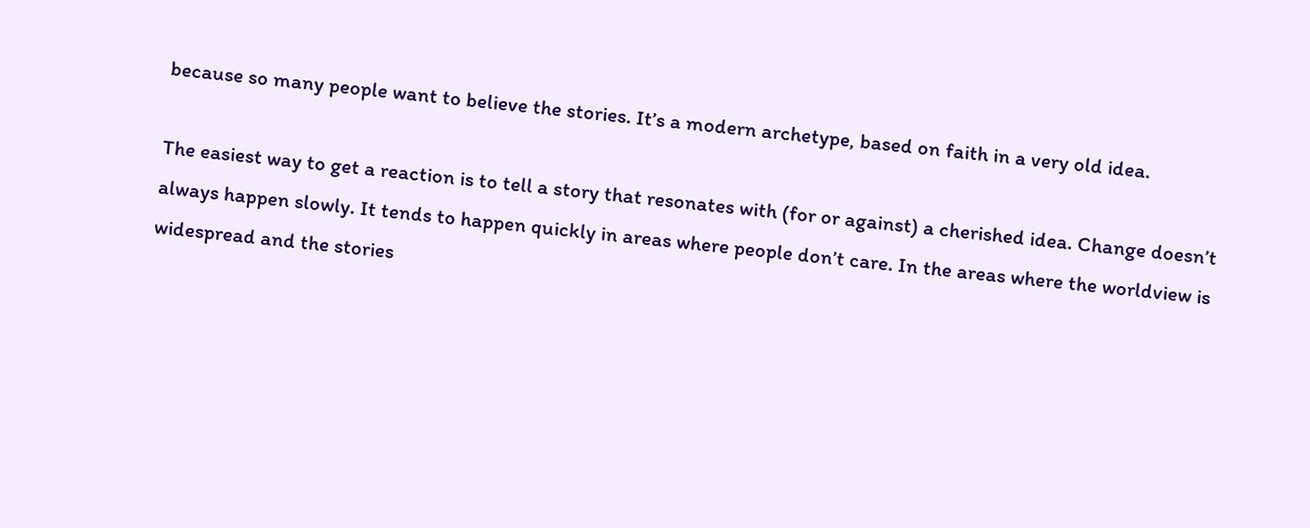because so many people want to believe the stories. It’s a modern archetype, based on faith in a very old idea.

The easiest way to get a reaction is to tell a story that resonates with (for or against) a cherished idea. Change doesn’t always happen slowly. It tends to happen quickly in areas where people don’t care. In the areas where the worldview is widespread and the stories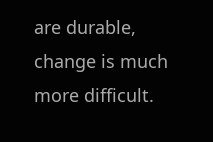are durable, change is much more difficult.